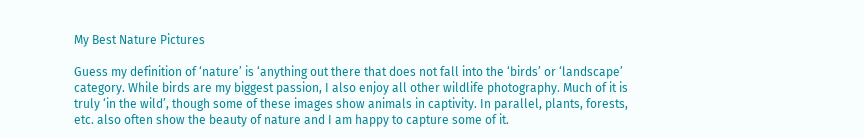My Best Nature Pictures

Guess my definition of ‘nature’ is ‘anything out there that does not fall into the ‘birds’ or ‘landscape’ category. While birds are my biggest passion, I also enjoy all other wildlife photography. Much of it is truly ‘in the wild’, though some of these images show animals in captivity. In parallel, plants, forests, etc. also often show the beauty of nature and I am happy to capture some of it.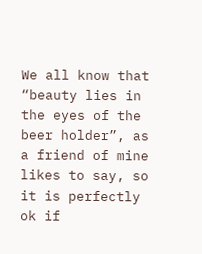We all know that “beauty lies in the eyes of the beer holder”, as a friend of mine likes to say, so it is perfectly ok if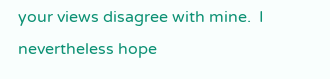your views disagree with mine.  I nevertheless hope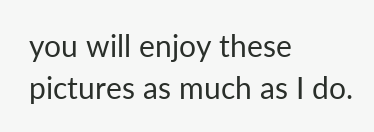you will enjoy these pictures as much as I do.